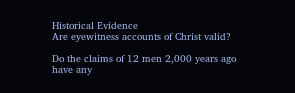Historical Evidence
Are eyewitness accounts of Christ valid?

Do the claims of 12 men 2,000 years ago have any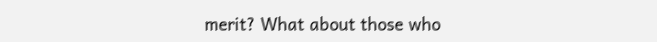merit? What about those who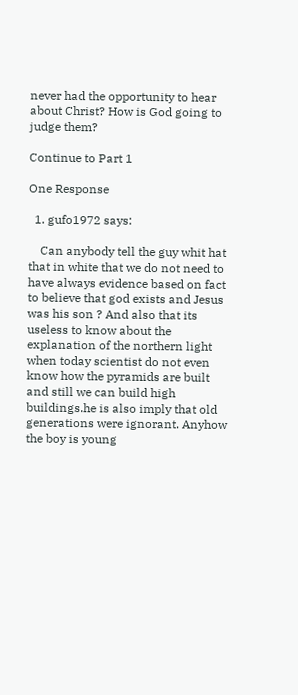never had the opportunity to hear about Christ? How is God going to judge them?

Continue to Part 1

One Response

  1. gufo1972 says:

    Can anybody tell the guy whit hat that in white that we do not need to have always evidence based on fact to believe that god exists and Jesus was his son ? And also that its useless to know about the explanation of the northern light when today scientist do not even know how the pyramids are built and still we can build high buildings.he is also imply that old generations were ignorant. Anyhow the boy is young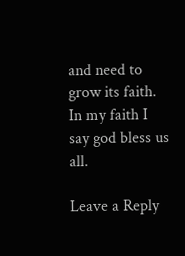and need to grow its faith. In my faith I say god bless us all.

Leave a Reply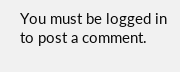You must be logged in to post a comment.